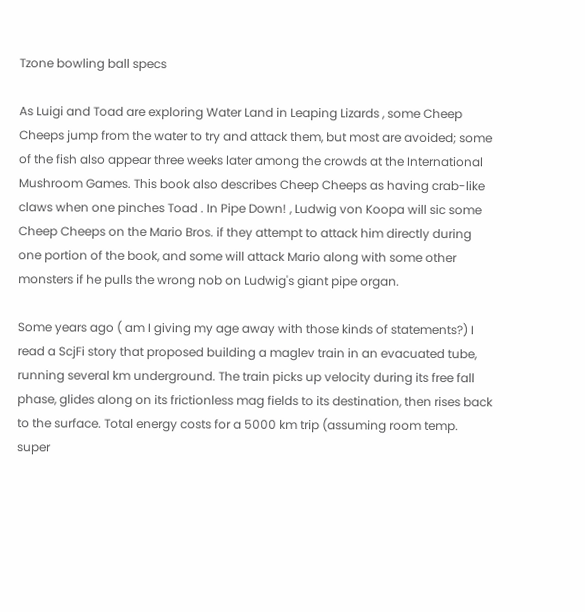Tzone bowling ball specs

As Luigi and Toad are exploring Water Land in Leaping Lizards , some Cheep Cheeps jump from the water to try and attack them, but most are avoided; some of the fish also appear three weeks later among the crowds at the International Mushroom Games. This book also describes Cheep Cheeps as having crab-like claws when one pinches Toad . In Pipe Down! , Ludwig von Koopa will sic some Cheep Cheeps on the Mario Bros. if they attempt to attack him directly during one portion of the book, and some will attack Mario along with some other monsters if he pulls the wrong nob on Ludwig's giant pipe organ.

Some years ago ( am I giving my age away with those kinds of statements?) I read a ScjFi story that proposed building a maglev train in an evacuated tube, running several km underground. The train picks up velocity during its free fall phase, glides along on its frictionless mag fields to its destination, then rises back to the surface. Total energy costs for a 5000 km trip (assuming room temp. super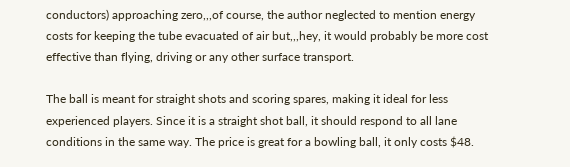conductors) approaching zero,,,of course, the author neglected to mention energy costs for keeping the tube evacuated of air but,,,hey, it would probably be more cost effective than flying, driving or any other surface transport.

The ball is meant for straight shots and scoring spares, making it ideal for less experienced players. Since it is a straight shot ball, it should respond to all lane conditions in the same way. The price is great for a bowling ball, it only costs $48.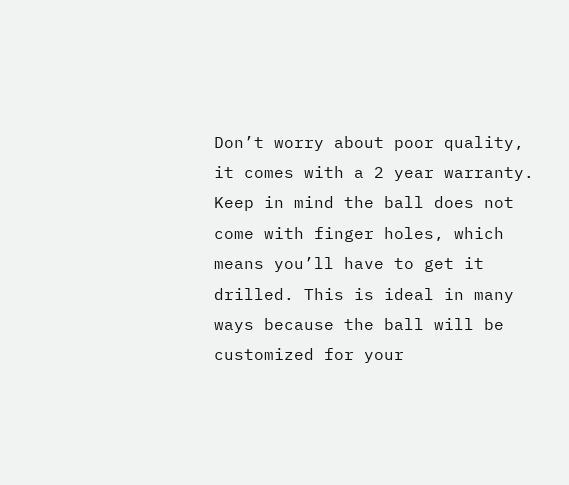Don’t worry about poor quality, it comes with a 2 year warranty. Keep in mind the ball does not come with finger holes, which means you’ll have to get it drilled. This is ideal in many ways because the ball will be customized for your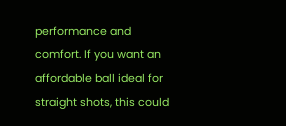performance and comfort. If you want an affordable ball ideal for straight shots, this could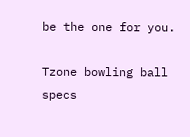be the one for you.

Tzone bowling ball specs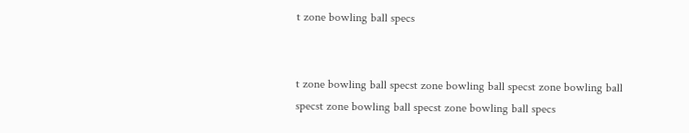t zone bowling ball specs


t zone bowling ball specst zone bowling ball specst zone bowling ball specst zone bowling ball specst zone bowling ball specs